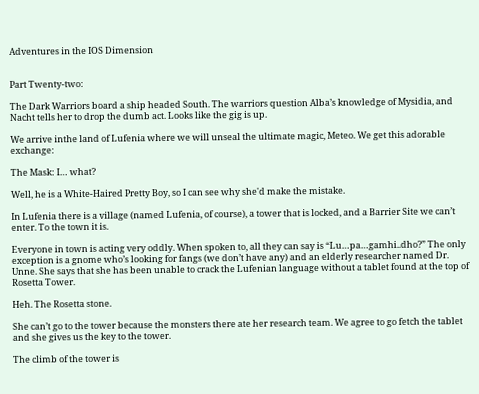Adventures in the IOS Dimension


Part Twenty-two:

The Dark Warriors board a ship headed South. The warriors question Alba’s knowledge of Mysidia, and Nacht tells her to drop the dumb act. Looks like the gig is up.

We arrive inthe land of Lufenia where we will unseal the ultimate magic, Meteo. We get this adorable exchange:

The Mask: I… what?

Well, he is a White-Haired Pretty Boy, so I can see why she'd make the mistake.

In Lufenia there is a village (named Lufenia, of course), a tower that is locked, and a Barrier Site we can’t enter. To the town it is.

Everyone in town is acting very oddly. When spoken to, all they can say is “Lu…pa…gamhi..dho?” The only exception is a gnome who’s looking for fangs (we don’t have any) and an elderly researcher named Dr. Unne. She says that she has been unable to crack the Lufenian language without a tablet found at the top of Rosetta Tower.

Heh. The Rosetta stone.

She can’t go to the tower because the monsters there ate her research team. We agree to go fetch the tablet and she gives us the key to the tower.

The climb of the tower is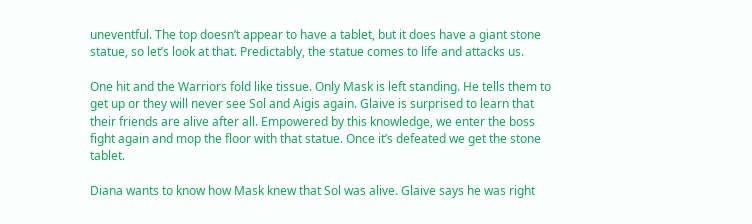uneventful. The top doesn’t appear to have a tablet, but it does have a giant stone statue, so let’s look at that. Predictably, the statue comes to life and attacks us.

One hit and the Warriors fold like tissue. Only Mask is left standing. He tells them to get up or they will never see Sol and Aigis again. Glaive is surprised to learn that their friends are alive after all. Empowered by this knowledge, we enter the boss fight again and mop the floor with that statue. Once it’s defeated we get the stone tablet.

Diana wants to know how Mask knew that Sol was alive. Glaive says he was right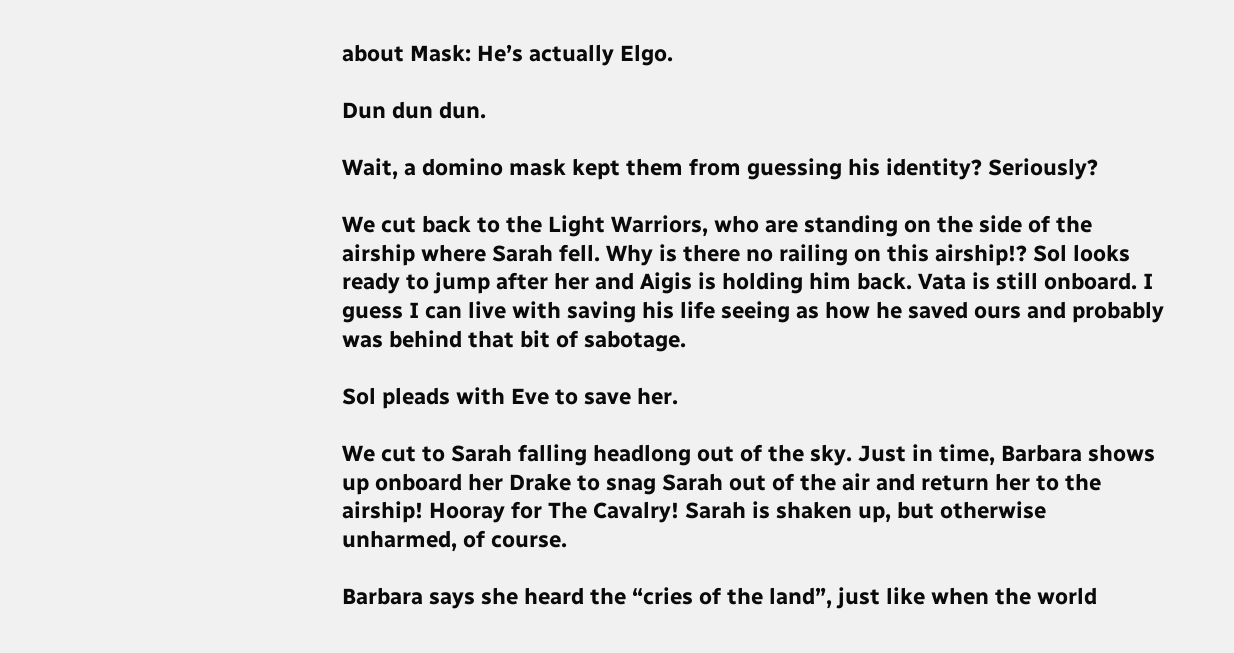about Mask: He’s actually Elgo.

Dun dun dun.

Wait, a domino mask kept them from guessing his identity? Seriously?

We cut back to the Light Warriors, who are standing on the side of the airship where Sarah fell. Why is there no railing on this airship!? Sol looks ready to jump after her and Aigis is holding him back. Vata is still onboard. I guess I can live with saving his life seeing as how he saved ours and probably was behind that bit of sabotage.

Sol pleads with Eve to save her.

We cut to Sarah falling headlong out of the sky. Just in time, Barbara shows up onboard her Drake to snag Sarah out of the air and return her to the airship! Hooray for The Cavalry! Sarah is shaken up, but otherwise unharmed, of course.

Barbara says she heard the “cries of the land”, just like when the world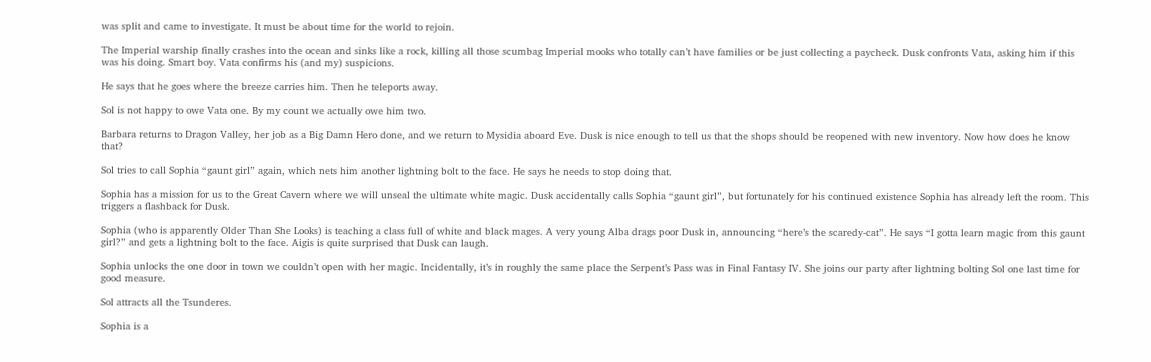was split and came to investigate. It must be about time for the world to rejoin.

The Imperial warship finally crashes into the ocean and sinks like a rock, killing all those scumbag Imperial mooks who totally can’t have families or be just collecting a paycheck. Dusk confronts Vata, asking him if this was his doing. Smart boy. Vata confirms his (and my) suspicions.

He says that he goes where the breeze carries him. Then he teleports away.

Sol is not happy to owe Vata one. By my count we actually owe him two.

Barbara returns to Dragon Valley, her job as a Big Damn Hero done, and we return to Mysidia aboard Eve. Dusk is nice enough to tell us that the shops should be reopened with new inventory. Now how does he know that?

Sol tries to call Sophia “gaunt girl” again, which nets him another lightning bolt to the face. He says he needs to stop doing that.

Sophia has a mission for us to the Great Cavern where we will unseal the ultimate white magic. Dusk accidentally calls Sophia “gaunt girl”, but fortunately for his continued existence Sophia has already left the room. This triggers a flashback for Dusk.

Sophia (who is apparently Older Than She Looks) is teaching a class full of white and black mages. A very young Alba drags poor Dusk in, announcing “here’s the scaredy-cat”. He says “I gotta learn magic from this gaunt girl?” and gets a lightning bolt to the face. Aigis is quite surprised that Dusk can laugh.

Sophia unlocks the one door in town we couldn’t open with her magic. Incidentally, it’s in roughly the same place the Serpent’s Pass was in Final Fantasy IV. She joins our party after lightning bolting Sol one last time for good measure.

Sol attracts all the Tsunderes.

Sophia is a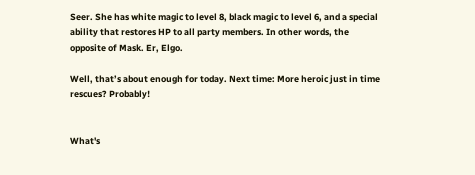Seer. She has white magic to level 8, black magic to level 6, and a special ability that restores HP to all party members. In other words, the opposite of Mask. Er, Elgo.

Well, that’s about enough for today. Next time: More heroic just in time rescues? Probably!


What's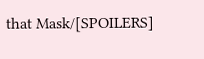that Mask/[SPOILERS]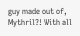guy made out of, Mythril?! With all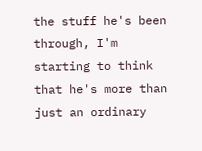the stuff he's been through, I'm starting to think that he's more than just an ordinary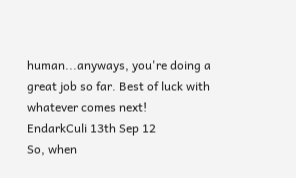human...anyways, you're doing a great job so far. Best of luck with whatever comes next!
EndarkCuli 13th Sep 12
So, when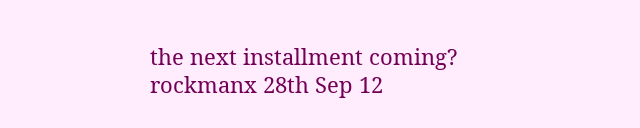the next installment coming?
rockmanx 28th Sep 12